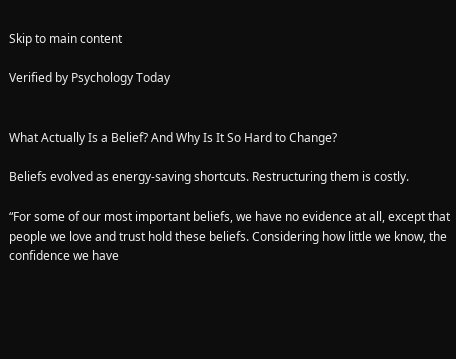Skip to main content

Verified by Psychology Today


What Actually Is a Belief? And Why Is It So Hard to Change?

Beliefs evolved as energy-saving shortcuts. Restructuring them is costly.

“For some of our most important beliefs, we have no evidence at all, except that people we love and trust hold these beliefs. Considering how little we know, the confidence we have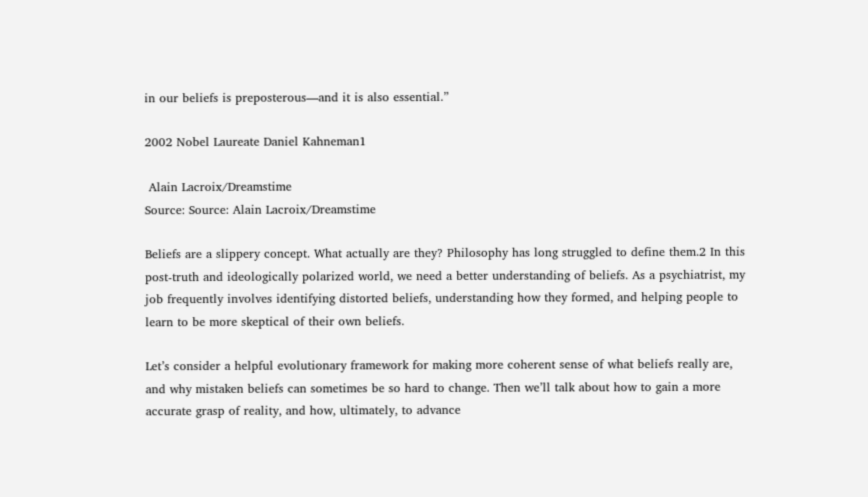in our beliefs is preposterous—and it is also essential.”

2002 Nobel Laureate Daniel Kahneman1

 Alain Lacroix/Dreamstime
Source: Source: Alain Lacroix/Dreamstime

Beliefs are a slippery concept. What actually are they? Philosophy has long struggled to define them.2 In this post-truth and ideologically polarized world, we need a better understanding of beliefs. As a psychiatrist, my job frequently involves identifying distorted beliefs, understanding how they formed, and helping people to learn to be more skeptical of their own beliefs.

Let’s consider a helpful evolutionary framework for making more coherent sense of what beliefs really are, and why mistaken beliefs can sometimes be so hard to change. Then we’ll talk about how to gain a more accurate grasp of reality, and how, ultimately, to advance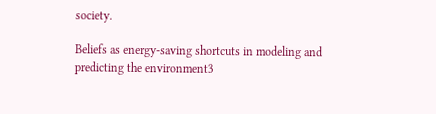society.

Beliefs as energy-saving shortcuts in modeling and predicting the environment3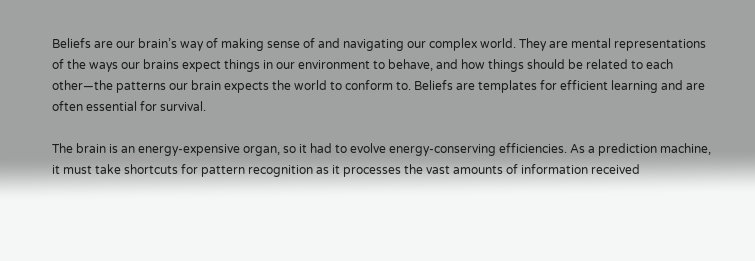Beliefs are our brain’s way of making sense of and navigating our complex world. They are mental representations of the ways our brains expect things in our environment to behave, and how things should be related to each other—the patterns our brain expects the world to conform to. Beliefs are templates for efficient learning and are often essential for survival.

The brain is an energy-expensive organ, so it had to evolve energy-conserving efficiencies. As a prediction machine, it must take shortcuts for pattern recognition as it processes the vast amounts of information received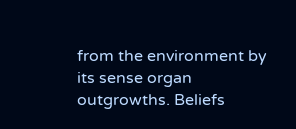from the environment by its sense organ outgrowths. Beliefs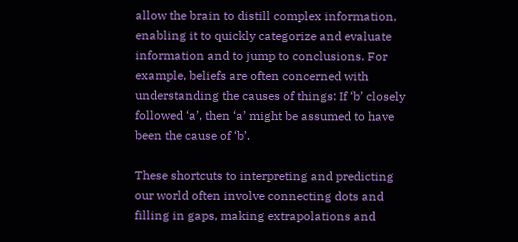allow the brain to distill complex information, enabling it to quickly categorize and evaluate information and to jump to conclusions. For example, beliefs are often concerned with understanding the causes of things: If ‘b’ closely followed ‘a’, then ‘a’ might be assumed to have been the cause of ‘b’.

These shortcuts to interpreting and predicting our world often involve connecting dots and filling in gaps, making extrapolations and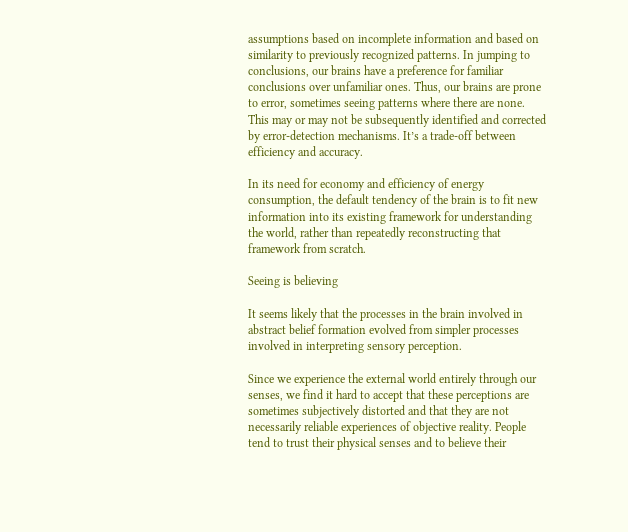assumptions based on incomplete information and based on similarity to previously recognized patterns. In jumping to conclusions, our brains have a preference for familiar conclusions over unfamiliar ones. Thus, our brains are prone to error, sometimes seeing patterns where there are none. This may or may not be subsequently identified and corrected by error-detection mechanisms. It’s a trade-off between efficiency and accuracy.

In its need for economy and efficiency of energy consumption, the default tendency of the brain is to fit new information into its existing framework for understanding the world, rather than repeatedly reconstructing that framework from scratch.

Seeing is believing

It seems likely that the processes in the brain involved in abstract belief formation evolved from simpler processes involved in interpreting sensory perception.

Since we experience the external world entirely through our senses, we find it hard to accept that these perceptions are sometimes subjectively distorted and that they are not necessarily reliable experiences of objective reality. People tend to trust their physical senses and to believe their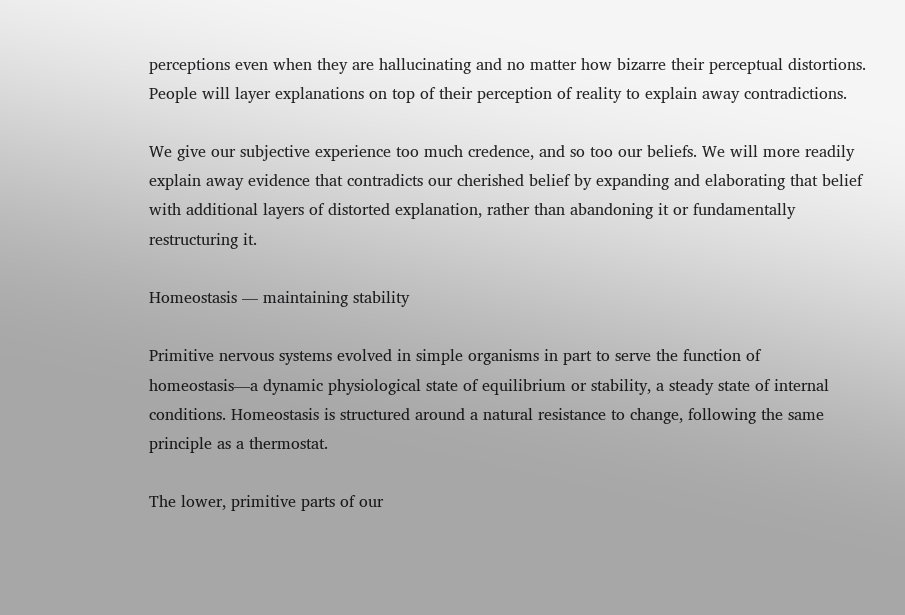perceptions even when they are hallucinating and no matter how bizarre their perceptual distortions. People will layer explanations on top of their perception of reality to explain away contradictions.

We give our subjective experience too much credence, and so too our beliefs. We will more readily explain away evidence that contradicts our cherished belief by expanding and elaborating that belief with additional layers of distorted explanation, rather than abandoning it or fundamentally restructuring it.

Homeostasis — maintaining stability

Primitive nervous systems evolved in simple organisms in part to serve the function of homeostasis—a dynamic physiological state of equilibrium or stability, a steady state of internal conditions. Homeostasis is structured around a natural resistance to change, following the same principle as a thermostat.

The lower, primitive parts of our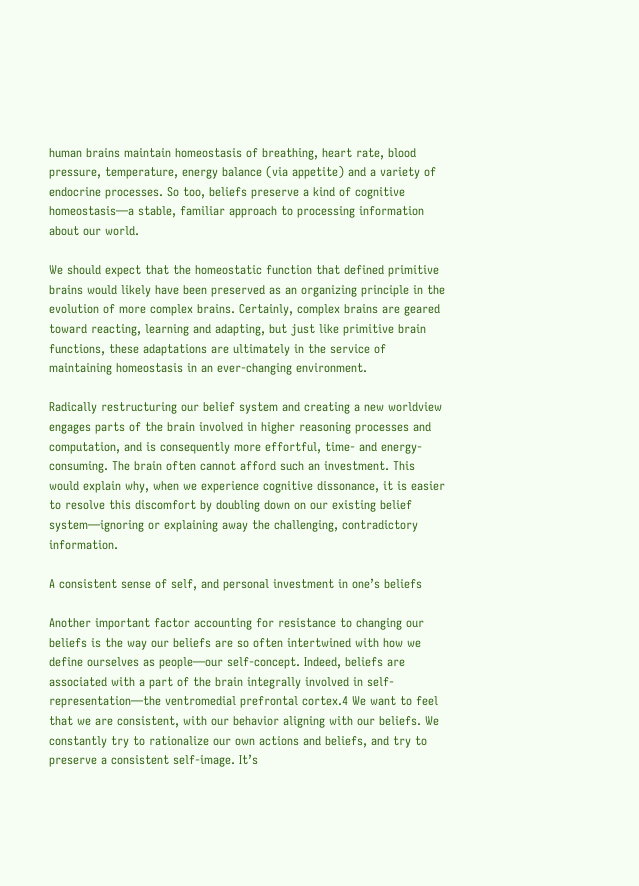human brains maintain homeostasis of breathing, heart rate, blood pressure, temperature, energy balance (via appetite) and a variety of endocrine processes. So too, beliefs preserve a kind of cognitive homeostasis—a stable, familiar approach to processing information about our world.

We should expect that the homeostatic function that defined primitive brains would likely have been preserved as an organizing principle in the evolution of more complex brains. Certainly, complex brains are geared toward reacting, learning and adapting, but just like primitive brain functions, these adaptations are ultimately in the service of maintaining homeostasis in an ever-changing environment.

Radically restructuring our belief system and creating a new worldview engages parts of the brain involved in higher reasoning processes and computation, and is consequently more effortful, time- and energy-consuming. The brain often cannot afford such an investment. This would explain why, when we experience cognitive dissonance, it is easier to resolve this discomfort by doubling down on our existing belief system—ignoring or explaining away the challenging, contradictory information.

A consistent sense of self, and personal investment in one’s beliefs

Another important factor accounting for resistance to changing our beliefs is the way our beliefs are so often intertwined with how we define ourselves as people—our self-concept. Indeed, beliefs are associated with a part of the brain integrally involved in self-representation—the ventromedial prefrontal cortex.4 We want to feel that we are consistent, with our behavior aligning with our beliefs. We constantly try to rationalize our own actions and beliefs, and try to preserve a consistent self-image. It’s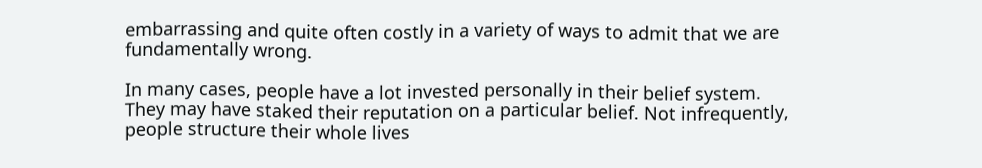embarrassing and quite often costly in a variety of ways to admit that we are fundamentally wrong.

In many cases, people have a lot invested personally in their belief system. They may have staked their reputation on a particular belief. Not infrequently, people structure their whole lives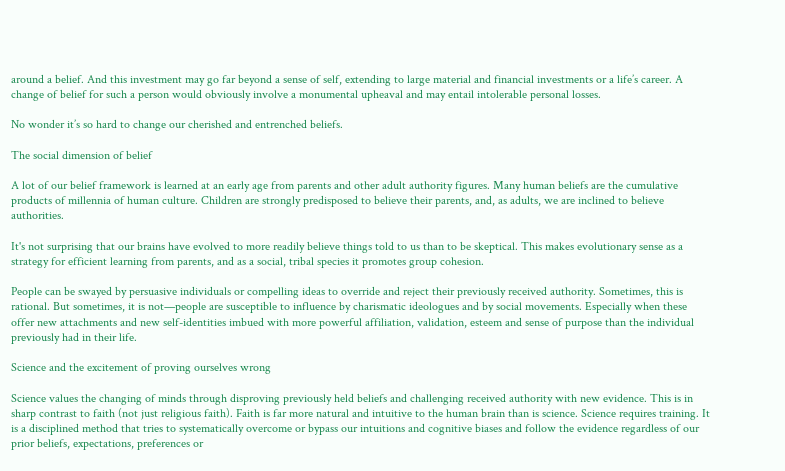around a belief. And this investment may go far beyond a sense of self, extending to large material and financial investments or a life’s career. A change of belief for such a person would obviously involve a monumental upheaval and may entail intolerable personal losses.

No wonder it’s so hard to change our cherished and entrenched beliefs.

The social dimension of belief

A lot of our belief framework is learned at an early age from parents and other adult authority figures. Many human beliefs are the cumulative products of millennia of human culture. Children are strongly predisposed to believe their parents, and, as adults, we are inclined to believe authorities.

It's not surprising that our brains have evolved to more readily believe things told to us than to be skeptical. This makes evolutionary sense as a strategy for efficient learning from parents, and as a social, tribal species it promotes group cohesion.

People can be swayed by persuasive individuals or compelling ideas to override and reject their previously received authority. Sometimes, this is rational. But sometimes, it is not—people are susceptible to influence by charismatic ideologues and by social movements. Especially when these offer new attachments and new self-identities imbued with more powerful affiliation, validation, esteem and sense of purpose than the individual previously had in their life.

Science and the excitement of proving ourselves wrong

Science values the changing of minds through disproving previously held beliefs and challenging received authority with new evidence. This is in sharp contrast to faith (not just religious faith). Faith is far more natural and intuitive to the human brain than is science. Science requires training. It is a disciplined method that tries to systematically overcome or bypass our intuitions and cognitive biases and follow the evidence regardless of our prior beliefs, expectations, preferences or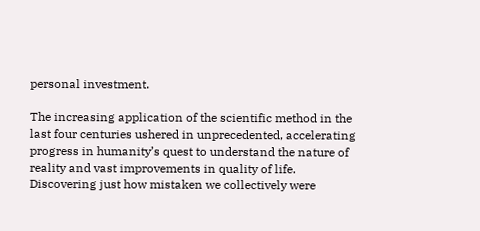personal investment.

The increasing application of the scientific method in the last four centuries ushered in unprecedented, accelerating progress in humanity’s quest to understand the nature of reality and vast improvements in quality of life. Discovering just how mistaken we collectively were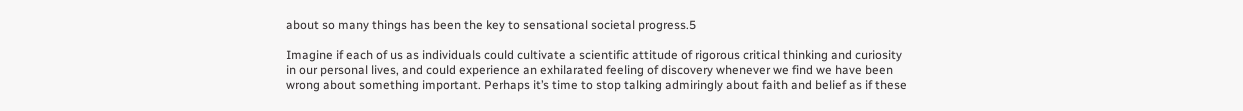about so many things has been the key to sensational societal progress.5

Imagine if each of us as individuals could cultivate a scientific attitude of rigorous critical thinking and curiosity in our personal lives, and could experience an exhilarated feeling of discovery whenever we find we have been wrong about something important. Perhaps it’s time to stop talking admiringly about faith and belief as if these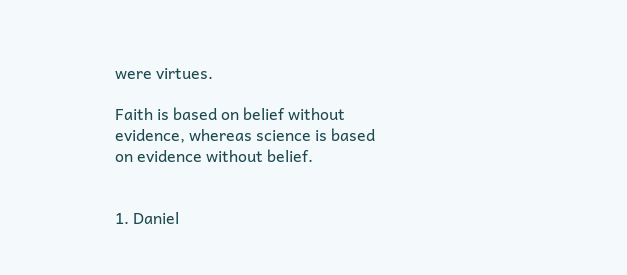were virtues.

Faith is based on belief without evidence, whereas science is based on evidence without belief.


1. Daniel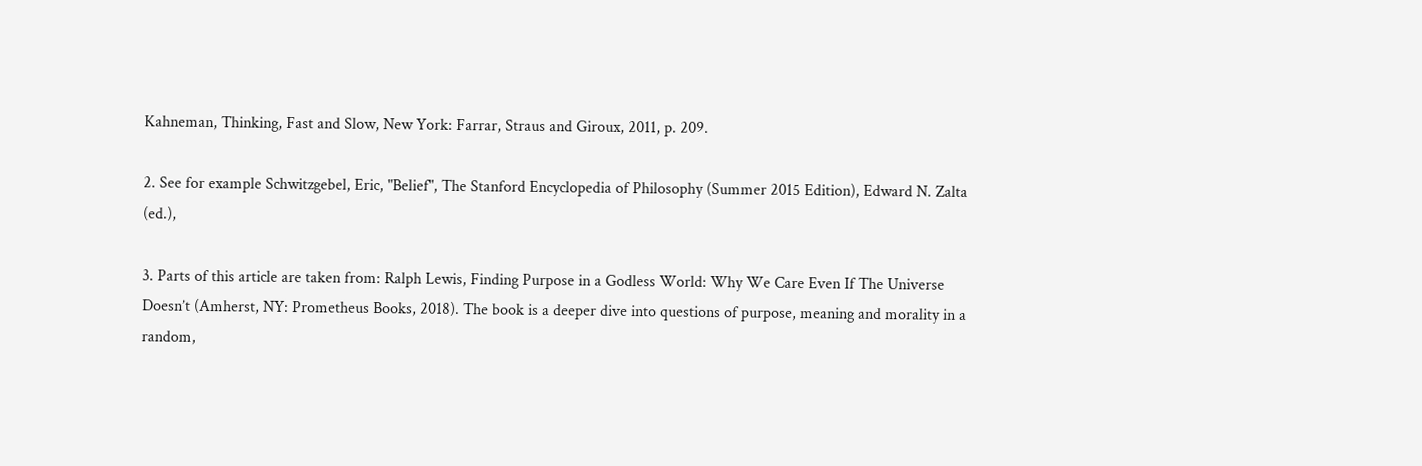Kahneman, Thinking, Fast and Slow, New York: Farrar, Straus and Giroux, 2011, p. 209.

2. See for example Schwitzgebel, Eric, "Belief", The Stanford Encyclopedia of Philosophy (Summer 2015 Edition), Edward N. Zalta (ed.),

3. Parts of this article are taken from: Ralph Lewis, Finding Purpose in a Godless World: Why We Care Even If The Universe Doesn’t (Amherst, NY: Prometheus Books, 2018). The book is a deeper dive into questions of purpose, meaning and morality in a random,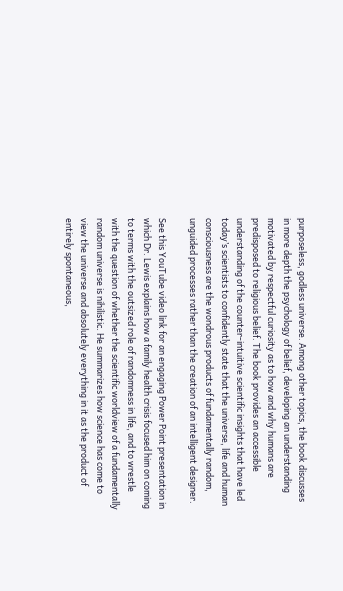purposeless, godless universe. Among other topics, the book discusses in more depth the psychology of belief, developing an understanding motivated by respectful curiosity as to how and why humans are predisposed to religious belief. The book provides an accessible understanding of the counter-intuitive scientific insights that have led today’s scientists to confidently state that the universe, life and human consciousness are the wondrous products of fundamentally random, unguided processes rather than the creation of an intelligent designer.

See this YouTube video link for an engaging Power Point presentation in which Dr. Lewis explains how a family health crisis focused him on coming to terms with the outsized role of randomness in life, and to wrestle with the question of whether the scientific worldview of a fundamentally random universe is nihilistic. He summarizes how science has come to view the universe and absolutely everything in it as the product of entirely spontaneous,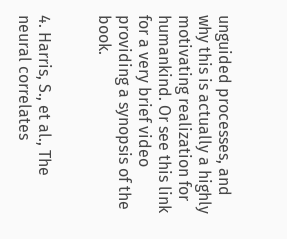unguided processes, and why this is actually a highly motivating realization for humankind. Or see this link for a very brief video providing a synopsis of the book.


4. Harris, S., et al., The neural correlates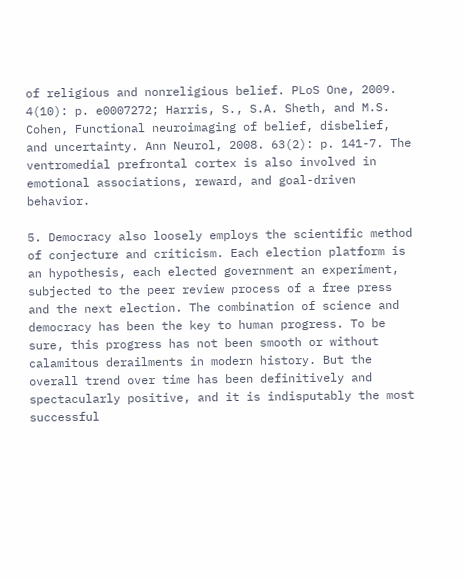of religious and nonreligious belief. PLoS One, 2009. 4(10): p. e0007272; Harris, S., S.A. Sheth, and M.S. Cohen, Functional neuroimaging of belief, disbelief, and uncertainty. Ann Neurol, 2008. 63(2): p. 141-7. The ventromedial prefrontal cortex is also involved in emotional associations, reward, and goal-driven behavior.

5. Democracy also loosely employs the scientific method of conjecture and criticism. Each election platform is an hypothesis, each elected government an experiment, subjected to the peer review process of a free press and the next election. The combination of science and democracy has been the key to human progress. To be sure, this progress has not been smooth or without calamitous derailments in modern history. But the overall trend over time has been definitively and spectacularly positive, and it is indisputably the most successful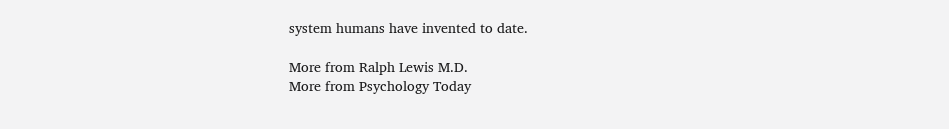system humans have invented to date.

More from Ralph Lewis M.D.
More from Psychology Today